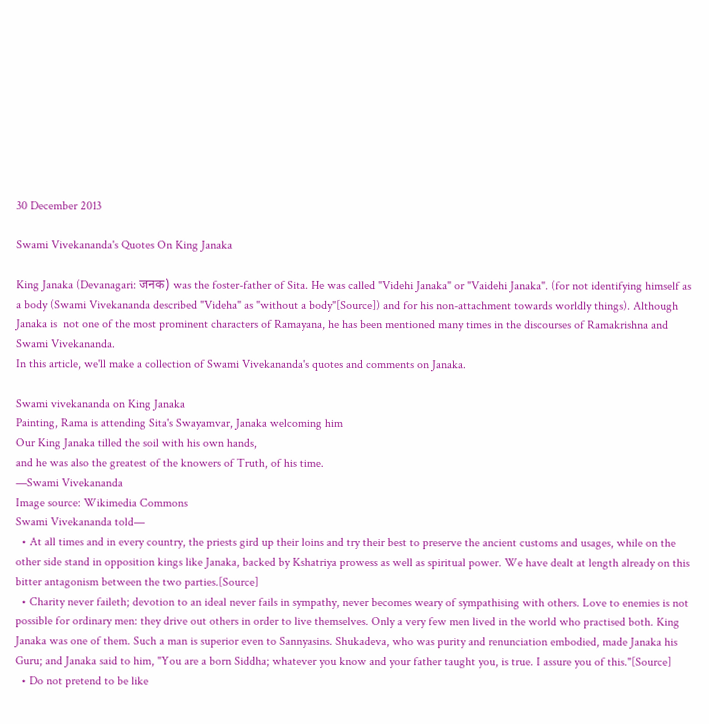30 December 2013

Swami Vivekananda's Quotes On King Janaka

King Janaka (Devanagari: जनक) was the foster-father of Sita. He was called "Videhi Janaka" or "Vaidehi Janaka". (for not identifying himself as a body (Swami Vivekananda described "Videha" as "without a body"[Source]) and for his non-attachment towards worldly things). Although Janaka is  not one of the most prominent characters of Ramayana, he has been mentioned many times in the discourses of Ramakrishna and Swami Vivekananda.
In this article, we'll make a collection of Swami Vivekananda's quotes and comments on Janaka.

Swami vivekananda on King Janaka
Painting, Rama is attending Sita's Swayamvar, Janaka welcoming him
Our King Janaka tilled the soil with his own hands,
and he was also the greatest of the knowers of Truth, of his time.
—Swami Vivekananda
Image source: Wikimedia Commons
Swami Vivekananda told—
  • At all times and in every country, the priests gird up their loins and try their best to preserve the ancient customs and usages, while on the other side stand in opposition kings like Janaka, backed by Kshatriya prowess as well as spiritual power. We have dealt at length already on this bitter antagonism between the two parties.[Source]
  • Charity never faileth; devotion to an ideal never fails in sympathy, never becomes weary of sympathising with others. Love to enemies is not possible for ordinary men: they drive out others in order to live themselves. Only a very few men lived in the world who practised both. King Janaka was one of them. Such a man is superior even to Sannyasins. Shukadeva, who was purity and renunciation embodied, made Janaka his Guru; and Janaka said to him, "You are a born Siddha; whatever you know and your father taught you, is true. I assure you of this."[Source]
  • Do not pretend to be like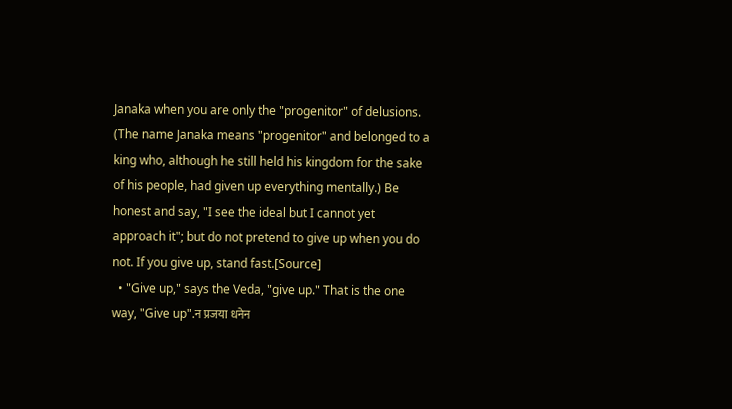Janaka when you are only the "progenitor" of delusions. (The name Janaka means "progenitor" and belonged to a king who, although he still held his kingdom for the sake of his people, had given up everything mentally.) Be honest and say, "I see the ideal but I cannot yet approach it"; but do not pretend to give up when you do not. If you give up, stand fast.[Source]
  • "Give up," says the Veda, "give up." That is the one way, "Give up".न प्रजया धनेन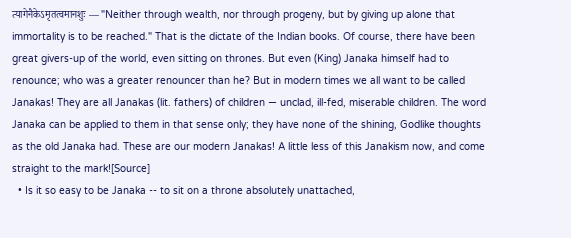त्यागेनैकेऽमृतत्वमानशुः — "Neither through wealth, nor through progeny, but by giving up alone that immortality is to be reached." That is the dictate of the Indian books. Of course, there have been great givers-up of the world, even sitting on thrones. But even (King) Janaka himself had to renounce; who was a greater renouncer than he? But in modern times we all want to be called Janakas! They are all Janakas (lit. fathers) of children — unclad, ill-fed, miserable children. The word Janaka can be applied to them in that sense only; they have none of the shining, Godlike thoughts as the old Janaka had. These are our modern Janakas! A little less of this Janakism now, and come straight to the mark![Source]
  • Is it so easy to be Janaka -- to sit on a throne absolutely unattached,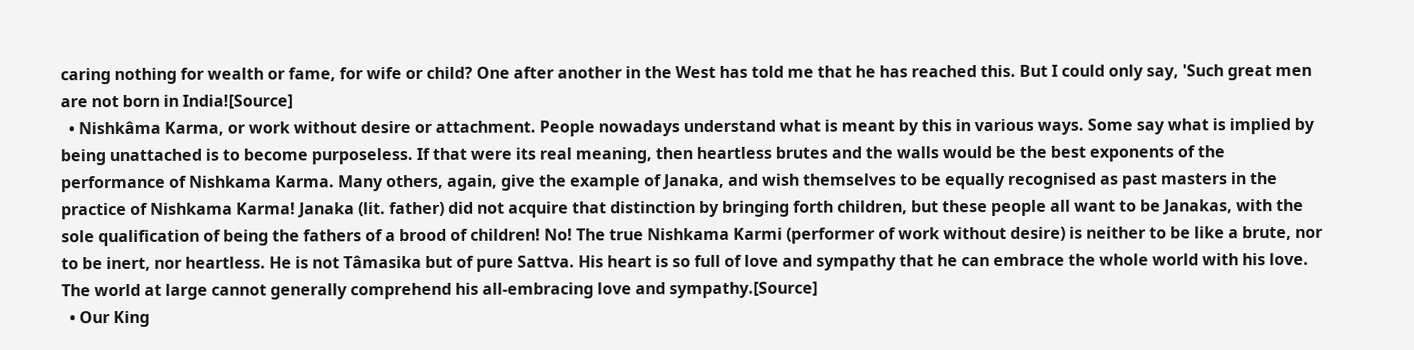caring nothing for wealth or fame, for wife or child? One after another in the West has told me that he has reached this. But I could only say, 'Such great men are not born in India![Source]
  • Nishkâma Karma, or work without desire or attachment. People nowadays understand what is meant by this in various ways. Some say what is implied by being unattached is to become purposeless. If that were its real meaning, then heartless brutes and the walls would be the best exponents of the performance of Nishkama Karma. Many others, again, give the example of Janaka, and wish themselves to be equally recognised as past masters in the practice of Nishkama Karma! Janaka (lit. father) did not acquire that distinction by bringing forth children, but these people all want to be Janakas, with the sole qualification of being the fathers of a brood of children! No! The true Nishkama Karmi (performer of work without desire) is neither to be like a brute, nor to be inert, nor heartless. He is not Tâmasika but of pure Sattva. His heart is so full of love and sympathy that he can embrace the whole world with his love. The world at large cannot generally comprehend his all-embracing love and sympathy.[Source]
  • Our King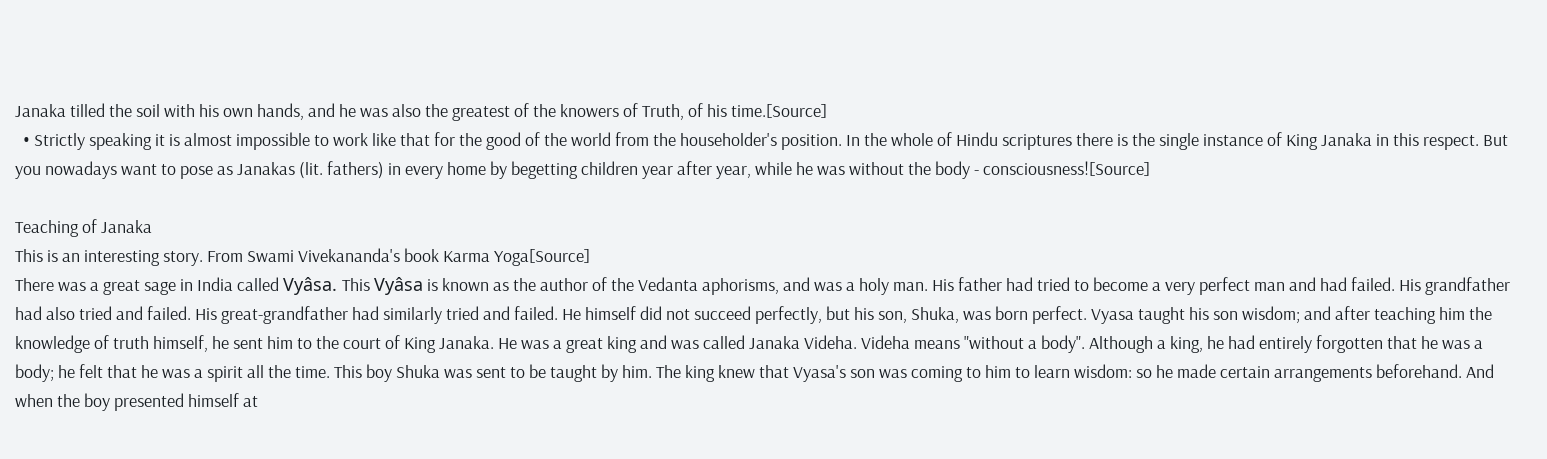Janaka tilled the soil with his own hands, and he was also the greatest of the knowers of Truth, of his time.[Source]
  • Strictly speaking it is almost impossible to work like that for the good of the world from the householder's position. In the whole of Hindu scriptures there is the single instance of King Janaka in this respect. But you nowadays want to pose as Janakas (lit. fathers) in every home by begetting children year after year, while he was without the body - consciousness![Source]

Teaching of Janaka
This is an interesting story. From Swami Vivekananda's book Karma Yoga[Source]
There was a great sage in India called Vyâsa. This Vyâsa is known as the author of the Vedanta aphorisms, and was a holy man. His father had tried to become a very perfect man and had failed. His grandfather had also tried and failed. His great-grandfather had similarly tried and failed. He himself did not succeed perfectly, but his son, Shuka, was born perfect. Vyasa taught his son wisdom; and after teaching him the knowledge of truth himself, he sent him to the court of King Janaka. He was a great king and was called Janaka Videha. Videha means "without a body". Although a king, he had entirely forgotten that he was a body; he felt that he was a spirit all the time. This boy Shuka was sent to be taught by him. The king knew that Vyasa's son was coming to him to learn wisdom: so he made certain arrangements beforehand. And when the boy presented himself at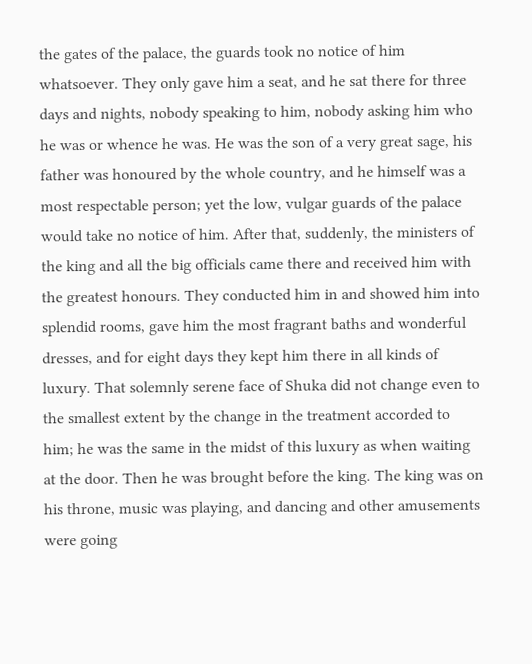the gates of the palace, the guards took no notice of him whatsoever. They only gave him a seat, and he sat there for three days and nights, nobody speaking to him, nobody asking him who he was or whence he was. He was the son of a very great sage, his father was honoured by the whole country, and he himself was a most respectable person; yet the low, vulgar guards of the palace would take no notice of him. After that, suddenly, the ministers of the king and all the big officials came there and received him with the greatest honours. They conducted him in and showed him into splendid rooms, gave him the most fragrant baths and wonderful dresses, and for eight days they kept him there in all kinds of luxury. That solemnly serene face of Shuka did not change even to the smallest extent by the change in the treatment accorded to him; he was the same in the midst of this luxury as when waiting at the door. Then he was brought before the king. The king was on his throne, music was playing, and dancing and other amusements were going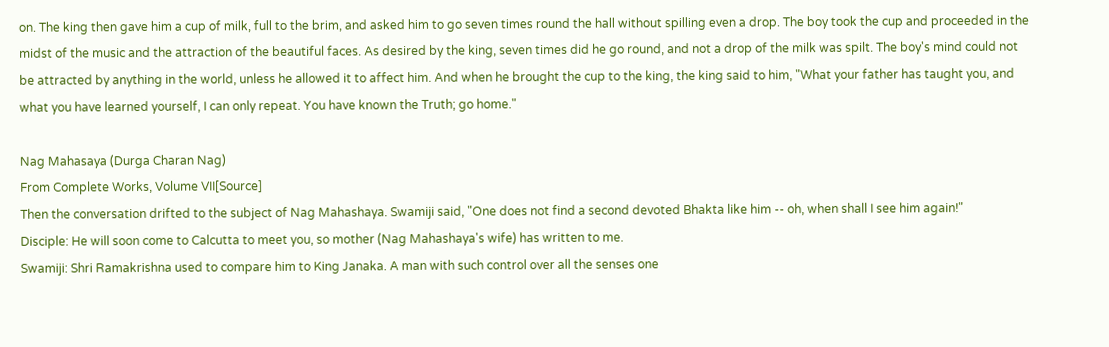on. The king then gave him a cup of milk, full to the brim, and asked him to go seven times round the hall without spilling even a drop. The boy took the cup and proceeded in the midst of the music and the attraction of the beautiful faces. As desired by the king, seven times did he go round, and not a drop of the milk was spilt. The boy's mind could not be attracted by anything in the world, unless he allowed it to affect him. And when he brought the cup to the king, the king said to him, "What your father has taught you, and what you have learned yourself, I can only repeat. You have known the Truth; go home."

Nag Mahasaya (Durga Charan Nag)
From Complete Works, Volume VII[Source]
Then the conversation drifted to the subject of Nag Mahashaya. Swamiji said, "One does not find a second devoted Bhakta like him -- oh, when shall I see him again!"
Disciple: He will soon come to Calcutta to meet you, so mother (Nag Mahashaya's wife) has written to me.
Swamiji: Shri Ramakrishna used to compare him to King Janaka. A man with such control over all the senses one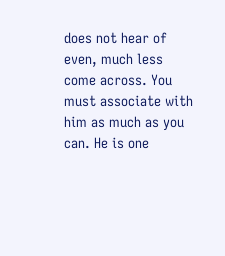does not hear of even, much less come across. You must associate with him as much as you can. He is one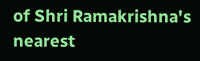of Shri Ramakrishna's nearest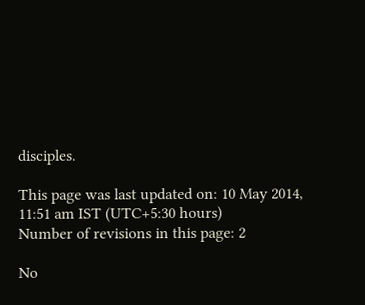disciples.

This page was last updated on: 10 May 2014, 11:51 am IST (UTC+5:30 hours)
Number of revisions in this page: 2

No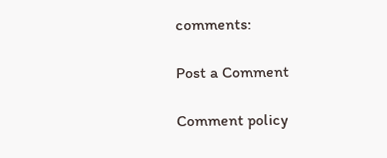comments:

Post a Comment

Comment policy